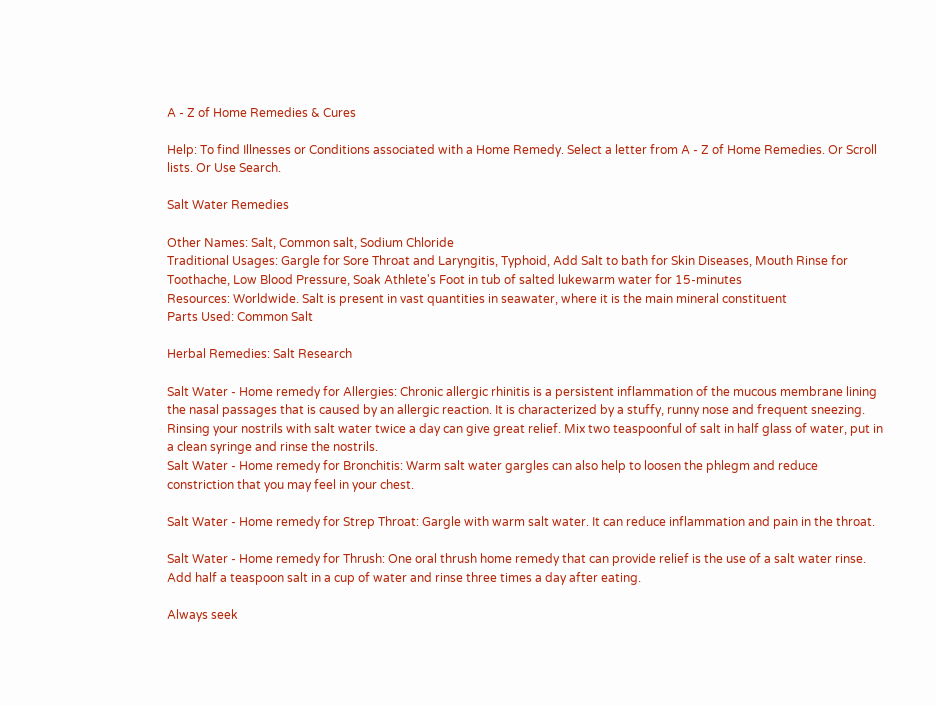A - Z of Home Remedies & Cures

Help: To find Illnesses or Conditions associated with a Home Remedy. Select a letter from A - Z of Home Remedies. Or Scroll lists. Or Use Search.

Salt Water Remedies

Other Names: Salt, Common salt, Sodium Chloride
Traditional Usages: Gargle for Sore Throat and Laryngitis, Typhoid, Add Salt to bath for Skin Diseases, Mouth Rinse for Toothache, Low Blood Pressure, Soak Athlete's Foot in tub of salted lukewarm water for 15-minutes
Resources: Worldwide. Salt is present in vast quantities in seawater, where it is the main mineral constituent
Parts Used: Common Salt

Herbal Remedies: Salt Research

Salt Water - Home remedy for Allergies: Chronic allergic rhinitis is a persistent inflammation of the mucous membrane lining the nasal passages that is caused by an allergic reaction. It is characterized by a stuffy, runny nose and frequent sneezing. Rinsing your nostrils with salt water twice a day can give great relief. Mix two teaspoonful of salt in half glass of water, put in a clean syringe and rinse the nostrils.
Salt Water - Home remedy for Bronchitis: Warm salt water gargles can also help to loosen the phlegm and reduce constriction that you may feel in your chest.

Salt Water - Home remedy for Strep Throat: Gargle with warm salt water. It can reduce inflammation and pain in the throat.

Salt Water - Home remedy for Thrush: One oral thrush home remedy that can provide relief is the use of a salt water rinse.  Add half a teaspoon salt in a cup of water and rinse three times a day after eating.

Always seek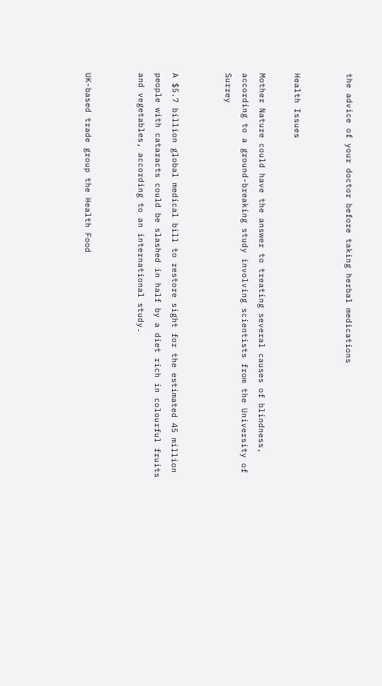the advice of your doctor before taking herbal medications


Health Issues

Mother Nature could have the answer to treating several causes of blindness, according to a ground-breaking study involving scientists from the University of Surrey


A $5.7 billion global medical bill to restore sight for the estimated 45 million people with cataracts could be slashed in half by a diet rich in colourful fruits and vegetables, according to an international study.


UK-based trade group the Health Food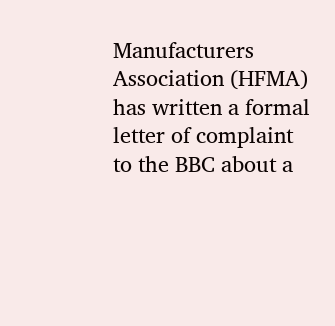Manufacturers Association (HFMA) has written a formal letter of complaint to the BBC about a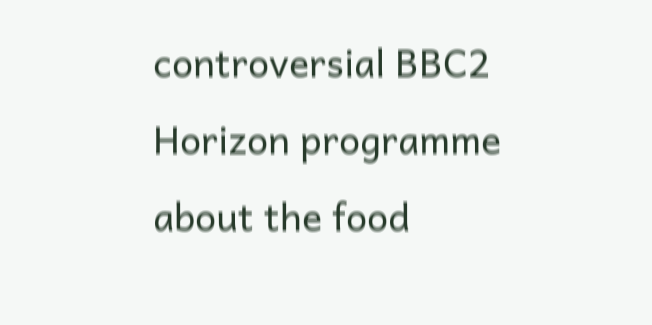controversial BBC2 Horizon programme about the food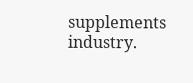supplements industry.